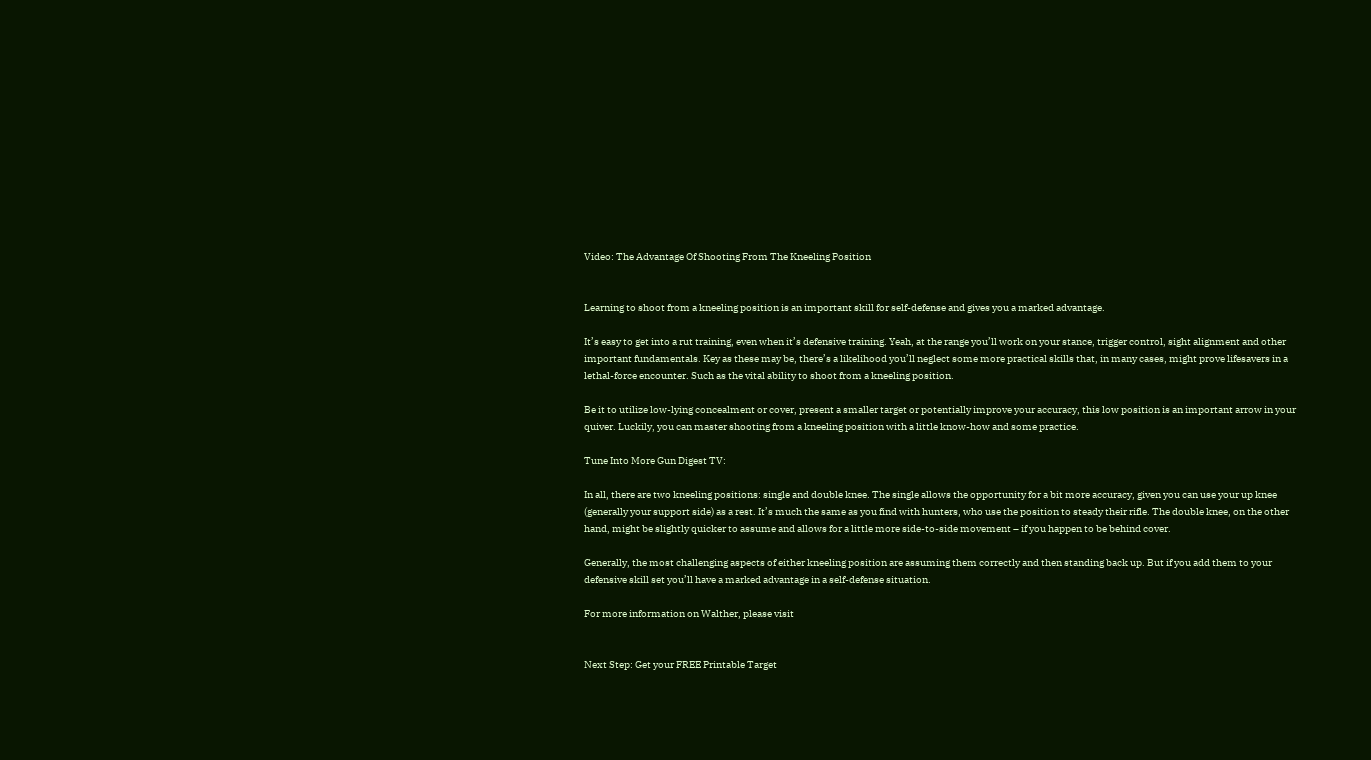Video: The Advantage Of Shooting From The Kneeling Position


Learning to shoot from a kneeling position is an important skill for self-defense and gives you a marked advantage.

It’s easy to get into a rut training, even when it’s defensive training. Yeah, at the range you’ll work on your stance, trigger control, sight alignment and other important fundamentals. Key as these may be, there’s a likelihood you’ll neglect some more practical skills that, in many cases, might prove lifesavers in a lethal-force encounter. Such as the vital ability to shoot from a kneeling position.

Be it to utilize low-lying concealment or cover, present a smaller target or potentially improve your accuracy, this low position is an important arrow in your quiver. Luckily, you can master shooting from a kneeling position with a little know-how and some practice.

Tune Into More Gun Digest TV:

In all, there are two kneeling positions: single and double knee. The single allows the opportunity for a bit more accuracy, given you can use your up knee (generally your support side) as a rest. It’s much the same as you find with hunters, who use the position to steady their rifle. The double knee, on the other hand, might be slightly quicker to assume and allows for a little more side-to-side movement – if you happen to be behind cover.

Generally, the most challenging aspects of either kneeling position are assuming them correctly and then standing back up. But if you add them to your defensive skill set you’ll have a marked advantage in a self-defense situation.

For more information on Walther, please visit


Next Step: Get your FREE Printable Target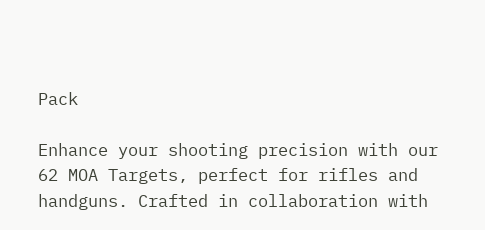Pack

Enhance your shooting precision with our 62 MOA Targets, perfect for rifles and handguns. Crafted in collaboration with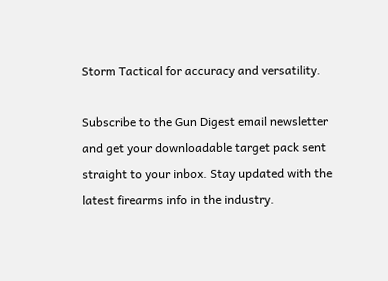Storm Tactical for accuracy and versatility.

Subscribe to the Gun Digest email newsletter and get your downloadable target pack sent straight to your inbox. Stay updated with the latest firearms info in the industry.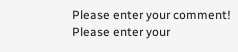Please enter your comment!
Please enter your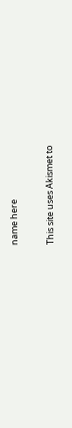name here

This site uses Akismet to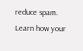reduce spam. Learn how your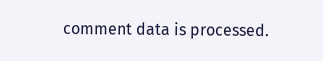comment data is processed.